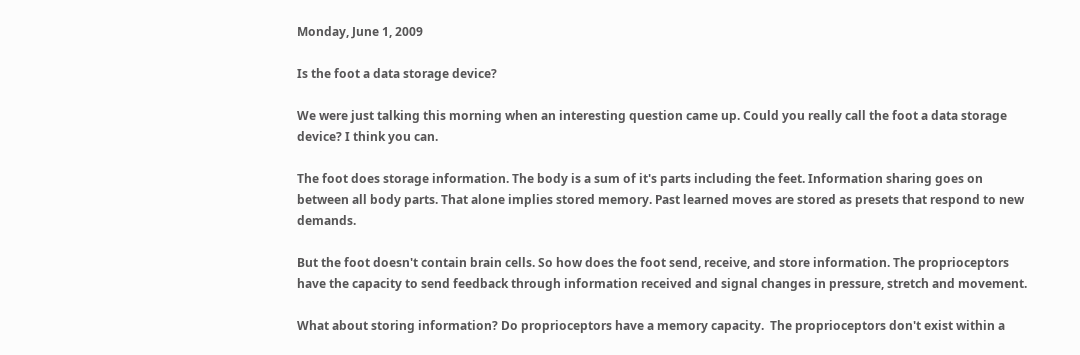Monday, June 1, 2009

Is the foot a data storage device?

We were just talking this morning when an interesting question came up. Could you really call the foot a data storage device? I think you can.

The foot does storage information. The body is a sum of it's parts including the feet. Information sharing goes on between all body parts. That alone implies stored memory. Past learned moves are stored as presets that respond to new demands.

But the foot doesn't contain brain cells. So how does the foot send, receive, and store information. The proprioceptors have the capacity to send feedback through information received and signal changes in pressure, stretch and movement.

What about storing information? Do proprioceptors have a memory capacity.  The proprioceptors don't exist within a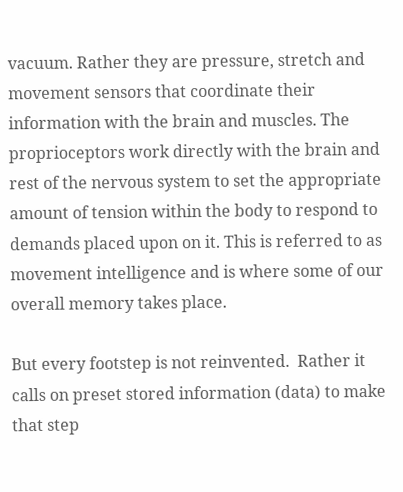vacuum. Rather they are pressure, stretch and movement sensors that coordinate their information with the brain and muscles. The proprioceptors work directly with the brain and rest of the nervous system to set the appropriate amount of tension within the body to respond to demands placed upon on it. This is referred to as movement intelligence and is where some of our overall memory takes place.

But every footstep is not reinvented.  Rather it calls on preset stored information (data) to make that step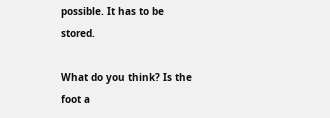possible. It has to be stored.

What do you think? Is the foot a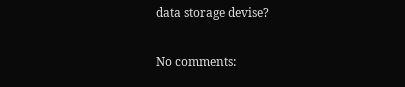data storage devise?

No comments: